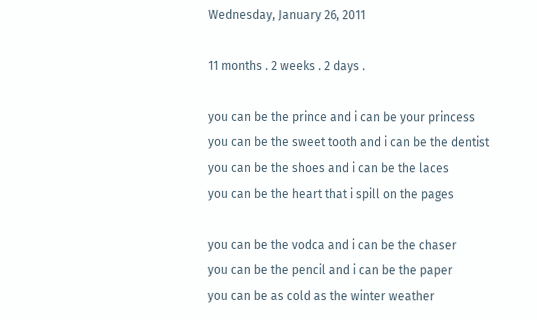Wednesday, January 26, 2011

11 months . 2 weeks . 2 days .

you can be the prince and i can be your princess
you can be the sweet tooth and i can be the dentist
you can be the shoes and i can be the laces
you can be the heart that i spill on the pages

you can be the vodca and i can be the chaser
you can be the pencil and i can be the paper
you can be as cold as the winter weather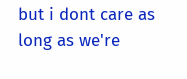but i dont care as long as we're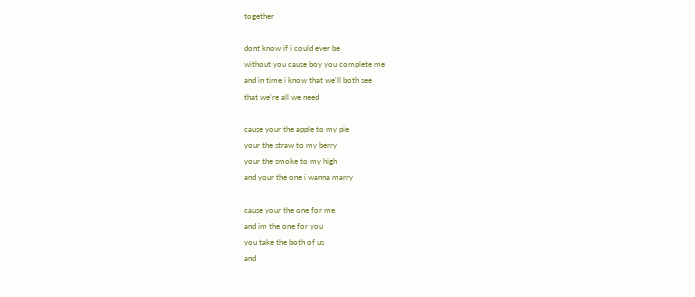together

dont know if i could ever be
without you cause boy you complete me
and in time i know that we'll both see
that we're all we need

cause your the apple to my pie
your the straw to my berry
your the smoke to my high
and your the one i wanna marry

cause your the one for me
and im the one for you
you take the both of us
and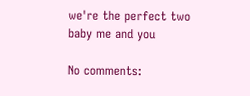we're the perfect two
baby me and you

No comments: